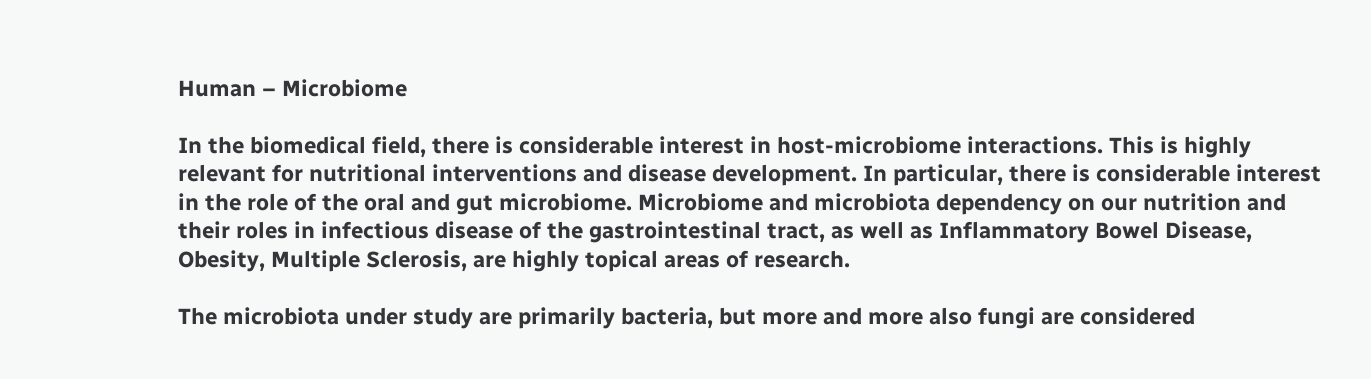Human – Microbiome

In the biomedical field, there is considerable interest in host-microbiome interactions. This is highly relevant for nutritional interventions and disease development. In particular, there is considerable interest in the role of the oral and gut microbiome. Microbiome and microbiota dependency on our nutrition and their roles in infectious disease of the gastrointestinal tract, as well as Inflammatory Bowel Disease, Obesity, Multiple Sclerosis, are highly topical areas of research.

The microbiota under study are primarily bacteria, but more and more also fungi are considered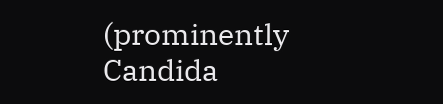(prominently Candida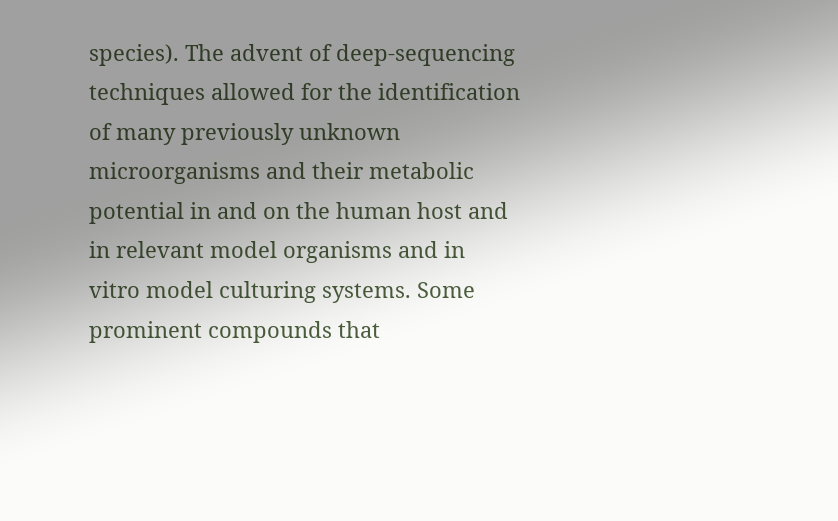species). The advent of deep-sequencing techniques allowed for the identification of many previously unknown microorganisms and their metabolic potential in and on the human host and in relevant model organisms and in vitro model culturing systems. Some prominent compounds that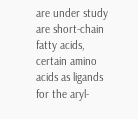are under study are short-chain fatty acids, certain amino acids as ligands for the aryl-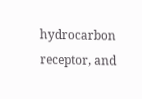hydrocarbon receptor, and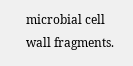microbial cell wall fragments.